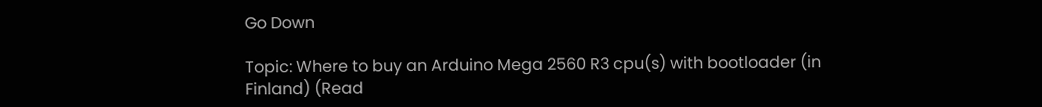Go Down

Topic: Where to buy an Arduino Mega 2560 R3 cpu(s) with bootloader (in Finland) (Read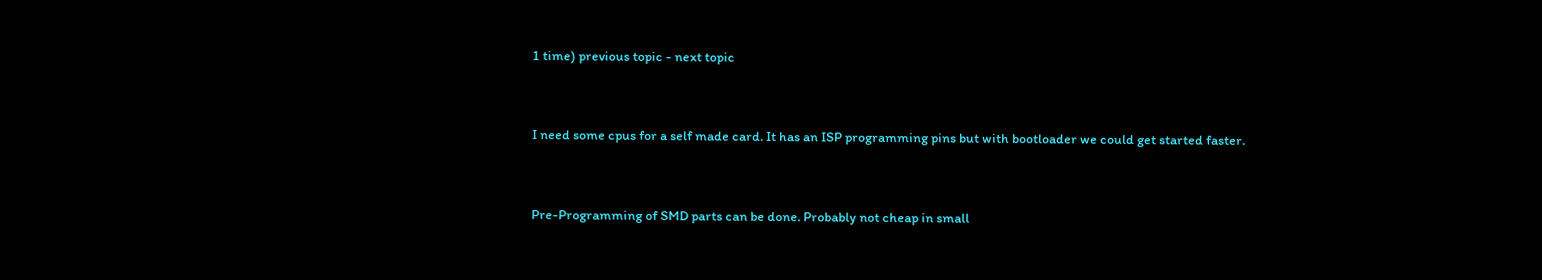1 time) previous topic - next topic


I need some cpus for a self made card. It has an ISP programming pins but with bootloader we could get started faster.


Pre-Programming of SMD parts can be done. Probably not cheap in small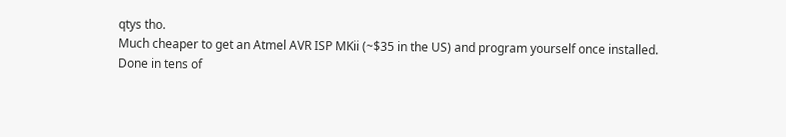qtys tho.
Much cheaper to get an Atmel AVR ISP MKii (~$35 in the US) and program yourself once installed.
Done in tens of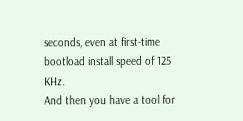seconds, even at first-time bootload install speed of 125 KHz.
And then you have a tool for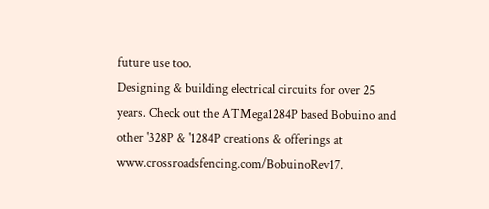future use too.
Designing & building electrical circuits for over 25 years. Check out the ATMega1284P based Bobuino and other '328P & '1284P creations & offerings at  www.crossroadsfencing.com/BobuinoRev17.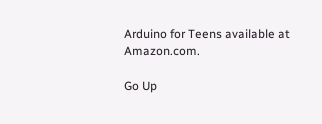Arduino for Teens available at Amazon.com.

Go Up